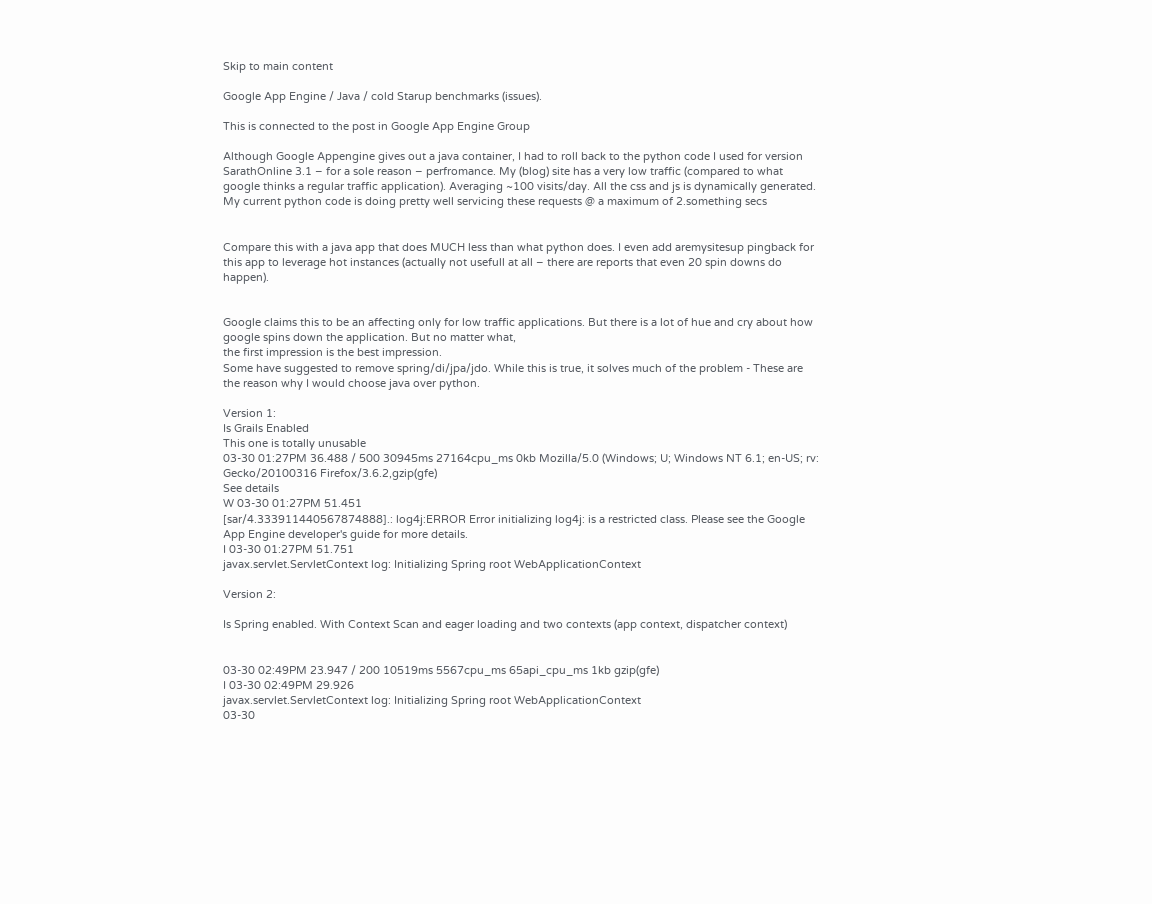Skip to main content

Google App Engine / Java / cold Starup benchmarks (issues).

This is connected to the post in Google App Engine Group

Although Google Appengine gives out a java container, I had to roll back to the python code I used for version SarathOnline 3.1 – for a sole reason – perfromance. My (blog) site has a very low traffic (compared to what google thinks a regular traffic application). Averaging ~100 visits/day. All the css and js is dynamically generated. My current python code is doing pretty well servicing these requests @ a maximum of 2.something secs


Compare this with a java app that does MUCH less than what python does. I even add aremysitesup pingback for this app to leverage hot instances (actually not usefull at all – there are reports that even 20 spin downs do happen).


Google claims this to be an affecting only for low traffic applications. But there is a lot of hue and cry about how google spins down the application. But no matter what,
the first impression is the best impression.
Some have suggested to remove spring/di/jpa/jdo. While this is true, it solves much of the problem - These are the reason why I would choose java over python.

Version 1:
Is Grails Enabled
This one is totally unusable
03-30 01:27PM 36.488 / 500 30945ms 27164cpu_ms 0kb Mozilla/5.0 (Windows; U; Windows NT 6.1; en-US; rv: Gecko/20100316 Firefox/3.6.2,gzip(gfe)
See details
W 03-30 01:27PM 51.451
[sar/4.333911440567874888].: log4j:ERROR Error initializing log4j: is a restricted class. Please see the Google App Engine developer's guide for more details.
I 03-30 01:27PM 51.751
javax.servlet.ServletContext log: Initializing Spring root WebApplicationContext

Version 2:

Is Spring enabled. With Context Scan and eager loading and two contexts (app context, dispatcher context)


03-30 02:49PM 23.947 / 200 10519ms 5567cpu_ms 65api_cpu_ms 1kb gzip(gfe)
I 03-30 02:49PM 29.926
javax.servlet.ServletContext log: Initializing Spring root WebApplicationContext
03-30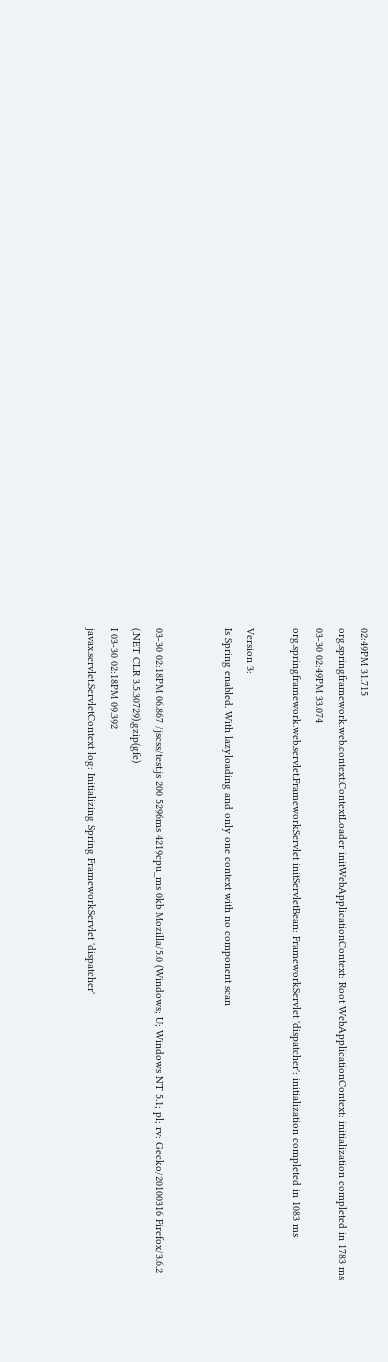02:49PM 31.715
org.springframework.web.context.ContextLoader initWebApplicationContext: Root WebApplicationContext: initialization completed in 1783 ms
03-30 02:49PM 33.074
org.springframework.web.servlet.FrameworkServlet initServletBean: FrameworkServlet 'dispatcher': initialization completed in 1083 ms

Version 3:
Is Spring enabled. With lazyloading and only one context with no component scan


03-30 02:18PM 06.867 /jscss/test.js 200 5296ms 4219cpu_ms 0kb Mozilla/5.0 (Windows; U; Windows NT 5.1; pl; rv: Gecko/20100316 Firefox/3.6.2 (.NET CLR 3.5.30729),gzip(gfe)
I 03-30 02:18PM 09.392
javax.servlet.ServletContext log: Initializing Spring FrameworkServlet 'dispatcher'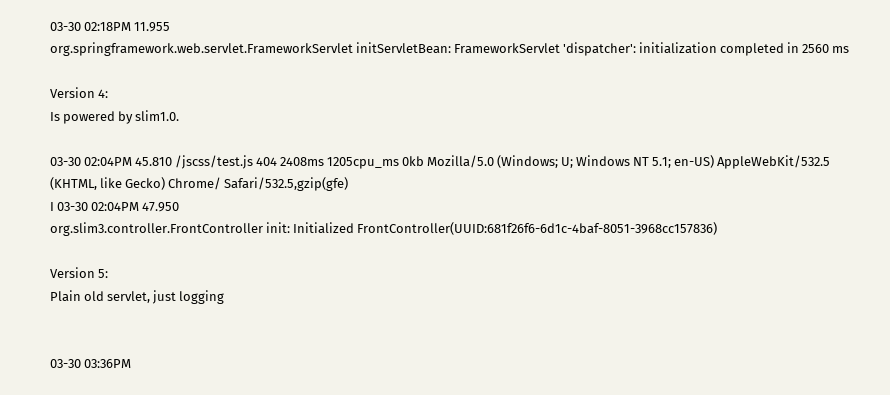03-30 02:18PM 11.955
org.springframework.web.servlet.FrameworkServlet initServletBean: FrameworkServlet 'dispatcher': initialization completed in 2560 ms

Version 4:
Is powered by slim1.0.

03-30 02:04PM 45.810 /jscss/test.js 404 2408ms 1205cpu_ms 0kb Mozilla/5.0 (Windows; U; Windows NT 5.1; en-US) AppleWebKit/532.5 (KHTML, like Gecko) Chrome/ Safari/532.5,gzip(gfe)
I 03-30 02:04PM 47.950
org.slim3.controller.FrontController init: Initialized FrontController(UUID:681f26f6-6d1c-4baf-8051-3968cc157836)

Version 5:
Plain old servlet, just logging


03-30 03:36PM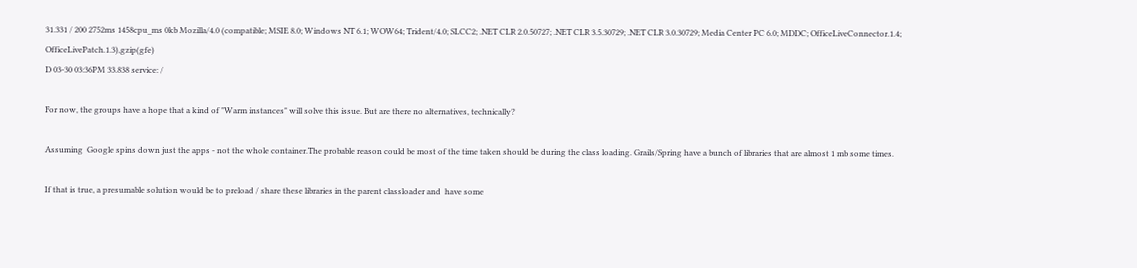31.331 / 200 2752ms 1458cpu_ms 0kb Mozilla/4.0 (compatible; MSIE 8.0; Windows NT 6.1; WOW64; Trident/4.0; SLCC2; .NET CLR 2.0.50727; .NET CLR 3.5.30729; .NET CLR 3.0.30729; Media Center PC 6.0; MDDC; OfficeLiveConnector.1.4; OfficeLivePatch.1.3),gzip(gfe)
D 03-30 03:36PM 33.838 service: /

For now, the groups have a hope that a kind of "Warm instances" will solve this issue. But are there no alternatives, technically?

Assuming  Google spins down just the apps - not the whole container.The probable reason could be most of the time taken should be during the class loading. Grails/Spring have a bunch of libraries that are almost 1 mb some times.

If that is true, a presumable solution would be to preload / share these libraries in the parent classloader and  have some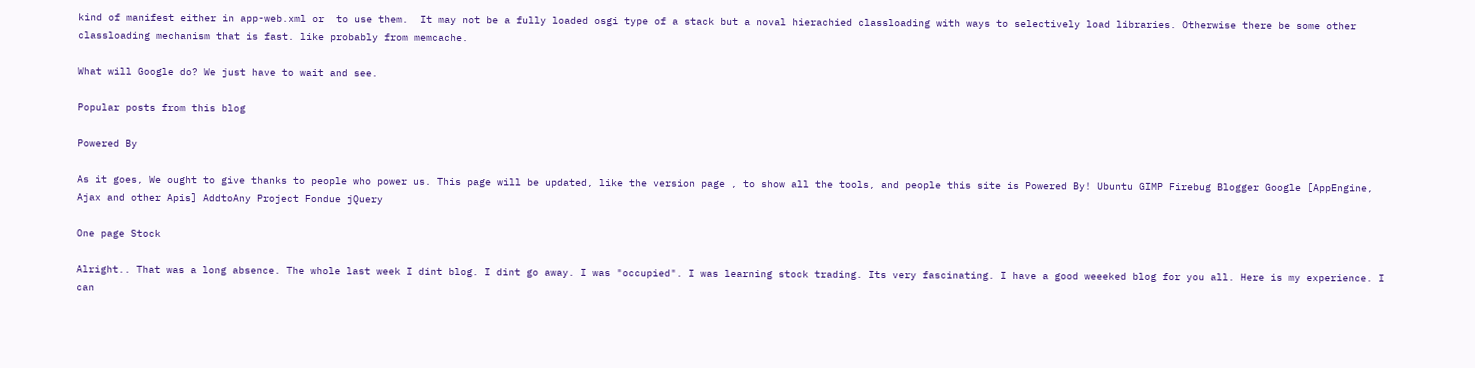kind of manifest either in app-web.xml or  to use them.  It may not be a fully loaded osgi type of a stack but a noval hierachied classloading with ways to selectively load libraries. Otherwise there be some other classloading mechanism that is fast. like probably from memcache.

What will Google do? We just have to wait and see.

Popular posts from this blog

Powered By

As it goes, We ought to give thanks to people who power us. This page will be updated, like the version page , to show all the tools, and people this site is Powered By! Ubuntu GIMP Firebug Blogger Google [AppEngine, Ajax and other Apis] AddtoAny Project Fondue jQuery

One page Stock

Alright.. That was a long absence. The whole last week I dint blog. I dint go away. I was "occupied". I was learning stock trading. Its very fascinating. I have a good weeeked blog for you all. Here is my experience. I can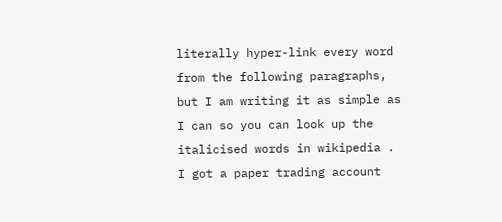literally hyper-link every word from the following paragraphs, but I am writing it as simple as I can so you can look up the italicised words in wikipedia . I got a paper trading account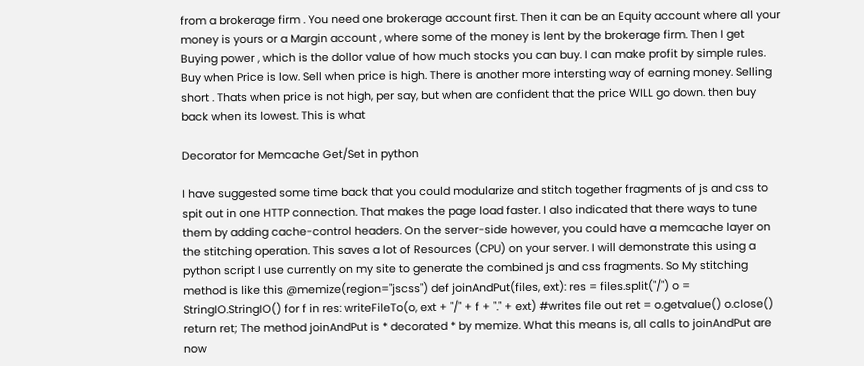from a brokerage firm . You need one brokerage account first. Then it can be an Equity account where all your money is yours or a Margin account , where some of the money is lent by the brokerage firm. Then I get Buying power , which is the dollor value of how much stocks you can buy. I can make profit by simple rules. Buy when Price is low. Sell when price is high. There is another more intersting way of earning money. Selling short . Thats when price is not high, per say, but when are confident that the price WILL go down. then buy back when its lowest. This is what

Decorator for Memcache Get/Set in python

I have suggested some time back that you could modularize and stitch together fragments of js and css to spit out in one HTTP connection. That makes the page load faster. I also indicated that there ways to tune them by adding cache-control headers. On the server-side however, you could have a memcache layer on the stitching operation. This saves a lot of Resources (CPU) on your server. I will demonstrate this using a python script I use currently on my site to generate the combined js and css fragments. So My stitching method is like this @memize(region="jscss") def joinAndPut(files, ext): res = files.split("/") o = StringIO.StringIO() for f in res: writeFileTo(o, ext + "/" + f + "." + ext) #writes file out ret = o.getvalue() o.close() return ret; The method joinAndPut is * decorated * by memize. What this means is, all calls to joinAndPut are now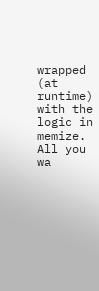wrapped (at runtime) with the logic in memize. All you wa